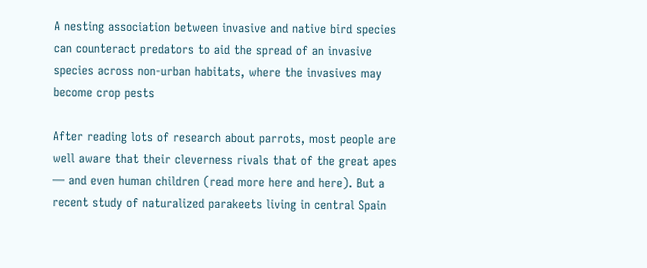A nesting association between invasive and native bird species can counteract predators to aid the spread of an invasive species across non-urban habitats, where the invasives may become crop pests

After reading lots of research about parrots, most people are well aware that their cleverness rivals that of the great apes — and even human children (read more here and here). But a recent study of naturalized parakeets living in central Spain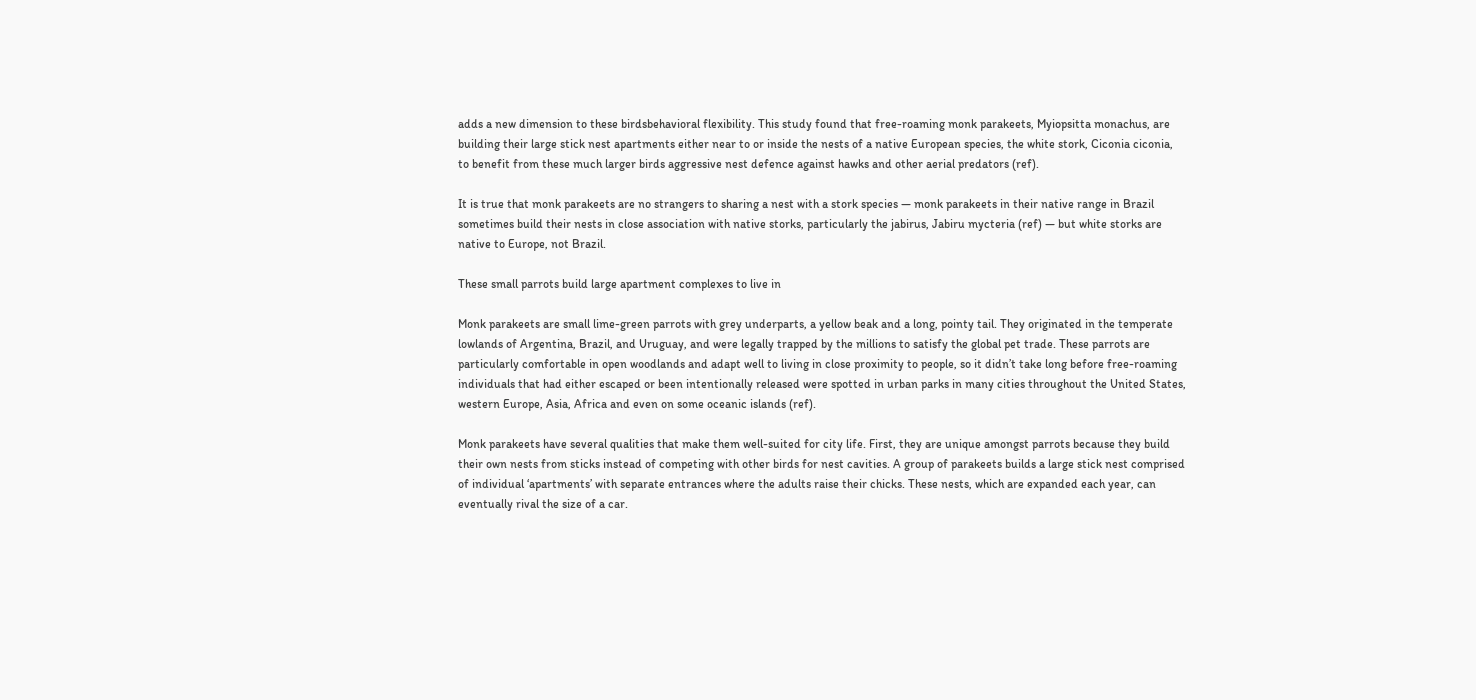adds a new dimension to these birdsbehavioral flexibility. This study found that free-roaming monk parakeets, Myiopsitta monachus, are building their large stick nest apartments either near to or inside the nests of a native European species, the white stork, Ciconia ciconia, to benefit from these much larger birds aggressive nest defence against hawks and other aerial predators (ref).

It is true that monk parakeets are no strangers to sharing a nest with a stork species — monk parakeets in their native range in Brazil sometimes build their nests in close association with native storks, particularly the jabirus, Jabiru mycteria (ref) — but white storks are native to Europe, not Brazil.

These small parrots build large apartment complexes to live in

Monk parakeets are small lime-green parrots with grey underparts, a yellow beak and a long, pointy tail. They originated in the temperate lowlands of Argentina, Brazil, and Uruguay, and were legally trapped by the millions to satisfy the global pet trade. These parrots are particularly comfortable in open woodlands and adapt well to living in close proximity to people, so it didn’t take long before free-roaming individuals that had either escaped or been intentionally released were spotted in urban parks in many cities throughout the United States, western Europe, Asia, Africa and even on some oceanic islands (ref).

Monk parakeets have several qualities that make them well-suited for city life. First, they are unique amongst parrots because they build their own nests from sticks instead of competing with other birds for nest cavities. A group of parakeets builds a large stick nest comprised of individual ‘apartments’ with separate entrances where the adults raise their chicks. These nests, which are expanded each year, can eventually rival the size of a car.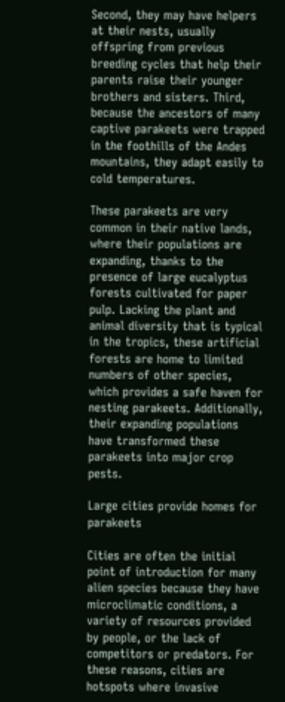Second, they may have helpers at their nests, usually offspring from previous breeding cycles that help their parents raise their younger brothers and sisters. Third, because the ancestors of many captive parakeets were trapped in the foothills of the Andes mountains, they adapt easily to cold temperatures.

These parakeets are very common in their native lands, where their populations are expanding, thanks to the presence of large eucalyptus forests cultivated for paper pulp. Lacking the plant and animal diversity that is typical in the tropics, these artificial forests are home to limited numbers of other species, which provides a safe haven for nesting parakeets. Additionally, their expanding populations have transformed these parakeets into major crop pests.

Large cities provide homes for parakeets

Cities are often the initial point of introduction for many alien species because they have microclimatic conditions, a variety of resources provided by people, or the lack of competitors or predators. For these reasons, cities are hotspots where invasive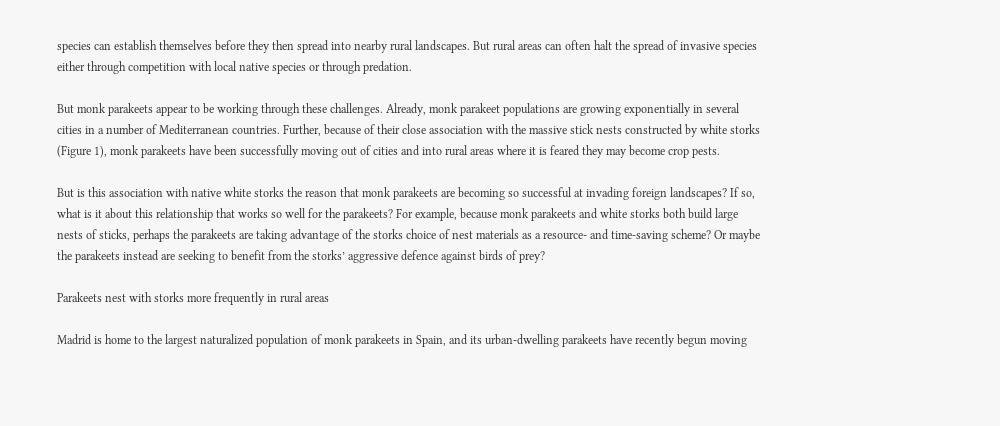species can establish themselves before they then spread into nearby rural landscapes. But rural areas can often halt the spread of invasive species either through competition with local native species or through predation.

But monk parakeets appear to be working through these challenges. Already, monk parakeet populations are growing exponentially in several cities in a number of Mediterranean countries. Further, because of their close association with the massive stick nests constructed by white storks (Figure 1), monk parakeets have been successfully moving out of cities and into rural areas where it is feared they may become crop pests.

But is this association with native white storks the reason that monk parakeets are becoming so successful at invading foreign landscapes? If so, what is it about this relationship that works so well for the parakeets? For example, because monk parakeets and white storks both build large nests of sticks, perhaps the parakeets are taking advantage of the storks choice of nest materials as a resource- and time-saving scheme? Or maybe the parakeets instead are seeking to benefit from the storks’ aggressive defence against birds of prey?

Parakeets nest with storks more frequently in rural areas

Madrid is home to the largest naturalized population of monk parakeets in Spain, and its urban-dwelling parakeets have recently begun moving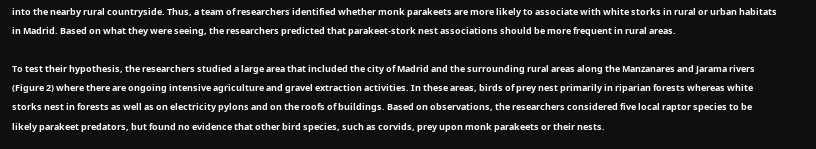into the nearby rural countryside. Thus, a team of researchers identified whether monk parakeets are more likely to associate with white storks in rural or urban habitats in Madrid. Based on what they were seeing, the researchers predicted that parakeet-stork nest associations should be more frequent in rural areas.

To test their hypothesis, the researchers studied a large area that included the city of Madrid and the surrounding rural areas along the Manzanares and Jarama rivers (Figure 2) where there are ongoing intensive agriculture and gravel extraction activities. In these areas, birds of prey nest primarily in riparian forests whereas white storks nest in forests as well as on electricity pylons and on the roofs of buildings. Based on observations, the researchers considered five local raptor species to be likely parakeet predators, but found no evidence that other bird species, such as corvids, prey upon monk parakeets or their nests.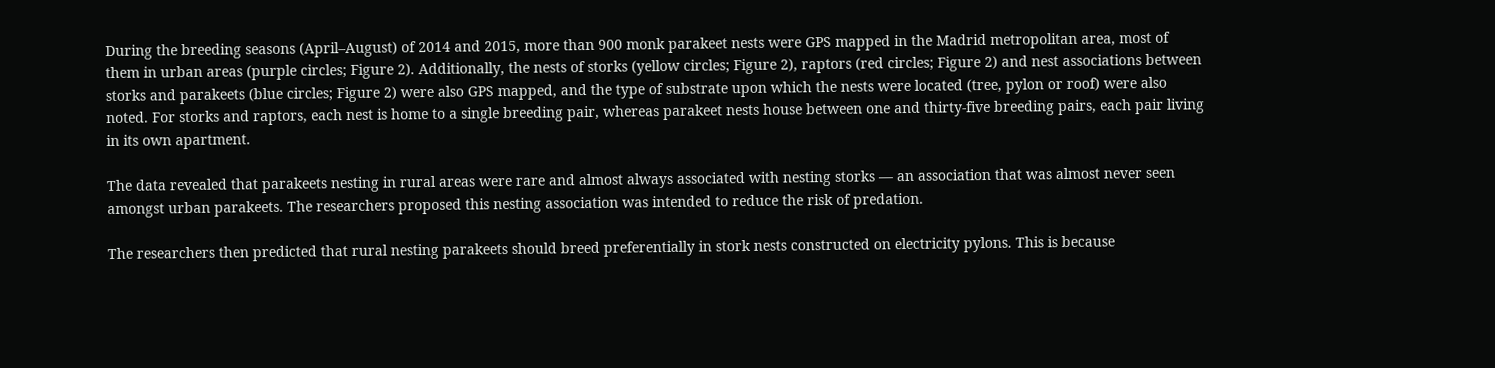During the breeding seasons (April–August) of 2014 and 2015, more than 900 monk parakeet nests were GPS mapped in the Madrid metropolitan area, most of them in urban areas (purple circles; Figure 2). Additionally, the nests of storks (yellow circles; Figure 2), raptors (red circles; Figure 2) and nest associations between storks and parakeets (blue circles; Figure 2) were also GPS mapped, and the type of substrate upon which the nests were located (tree, pylon or roof) were also noted. For storks and raptors, each nest is home to a single breeding pair, whereas parakeet nests house between one and thirty-five breeding pairs, each pair living in its own apartment.

The data revealed that parakeets nesting in rural areas were rare and almost always associated with nesting storks — an association that was almost never seen amongst urban parakeets. The researchers proposed this nesting association was intended to reduce the risk of predation.

The researchers then predicted that rural nesting parakeets should breed preferentially in stork nests constructed on electricity pylons. This is because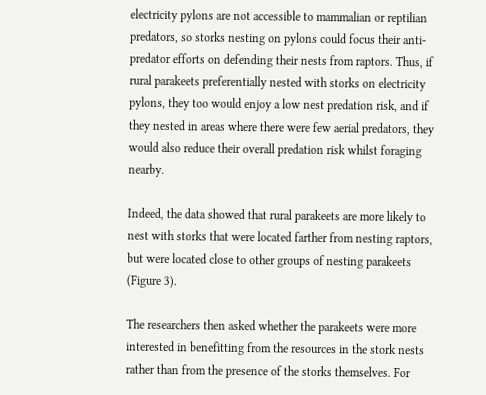electricity pylons are not accessible to mammalian or reptilian predators, so storks nesting on pylons could focus their anti-predator efforts on defending their nests from raptors. Thus, if rural parakeets preferentially nested with storks on electricity pylons, they too would enjoy a low nest predation risk, and if they nested in areas where there were few aerial predators, they would also reduce their overall predation risk whilst foraging nearby.

Indeed, the data showed that rural parakeets are more likely to nest with storks that were located farther from nesting raptors, but were located close to other groups of nesting parakeets (Figure 3).

The researchers then asked whether the parakeets were more interested in benefitting from the resources in the stork nests rather than from the presence of the storks themselves. For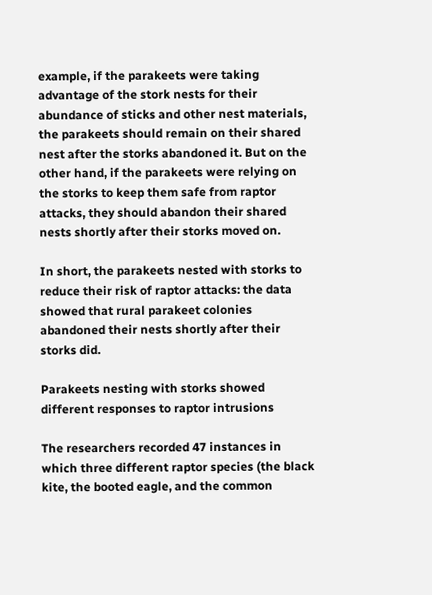example, if the parakeets were taking advantage of the stork nests for their abundance of sticks and other nest materials, the parakeets should remain on their shared nest after the storks abandoned it. But on the other hand, if the parakeets were relying on the storks to keep them safe from raptor attacks, they should abandon their shared nests shortly after their storks moved on.

In short, the parakeets nested with storks to reduce their risk of raptor attacks: the data showed that rural parakeet colonies abandoned their nests shortly after their storks did.

Parakeets nesting with storks showed different responses to raptor intrusions

The researchers recorded 47 instances in which three different raptor species (the black kite, the booted eagle, and the common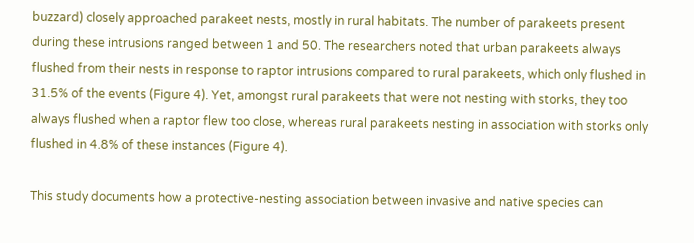buzzard) closely approached parakeet nests, mostly in rural habitats. The number of parakeets present during these intrusions ranged between 1 and 50. The researchers noted that urban parakeets always flushed from their nests in response to raptor intrusions compared to rural parakeets, which only flushed in 31.5% of the events (Figure 4). Yet, amongst rural parakeets that were not nesting with storks, they too always flushed when a raptor flew too close, whereas rural parakeets nesting in association with storks only flushed in 4.8% of these instances (Figure 4).

This study documents how a protective-nesting association between invasive and native species can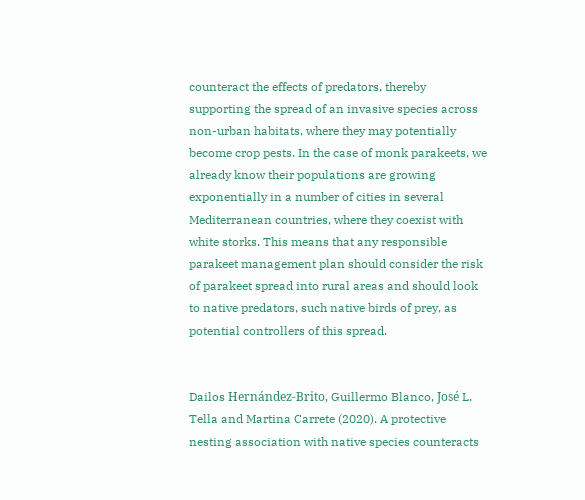counteract the effects of predators, thereby supporting the spread of an invasive species across non-urban habitats, where they may potentially become crop pests. In the case of monk parakeets, we already know their populations are growing exponentially in a number of cities in several Mediterranean countries, where they coexist with white storks. This means that any responsible parakeet management plan should consider the risk of parakeet spread into rural areas and should look to native predators, such native birds of prey, as potential controllers of this spread.


Dailos Hernández-Brito, Guillermo Blanco, José L. Tella and Martina Carrete (2020). A protective nesting association with native species counteracts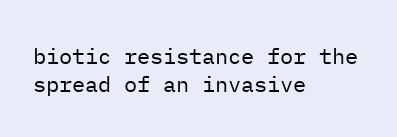biotic resistance for the spread of an invasive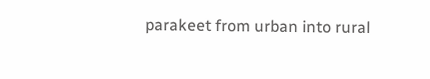parakeet from urban into rural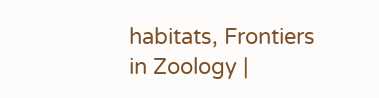habitats, Frontiers in Zoology |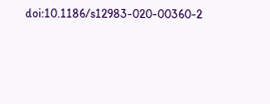doi:10.1186/s12983-020-00360-2